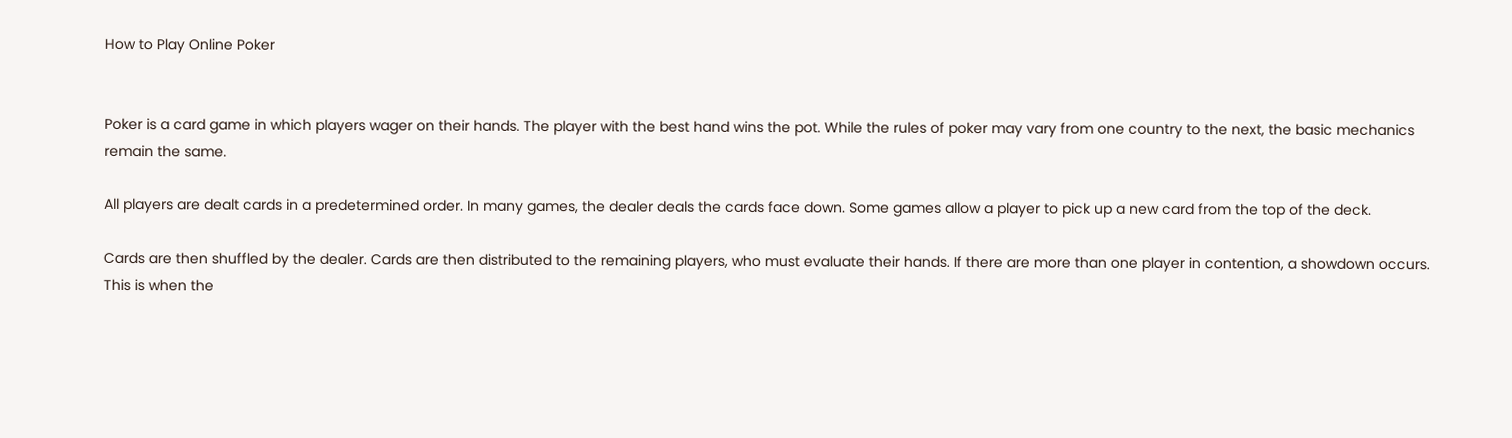How to Play Online Poker


Poker is a card game in which players wager on their hands. The player with the best hand wins the pot. While the rules of poker may vary from one country to the next, the basic mechanics remain the same.

All players are dealt cards in a predetermined order. In many games, the dealer deals the cards face down. Some games allow a player to pick up a new card from the top of the deck.

Cards are then shuffled by the dealer. Cards are then distributed to the remaining players, who must evaluate their hands. If there are more than one player in contention, a showdown occurs. This is when the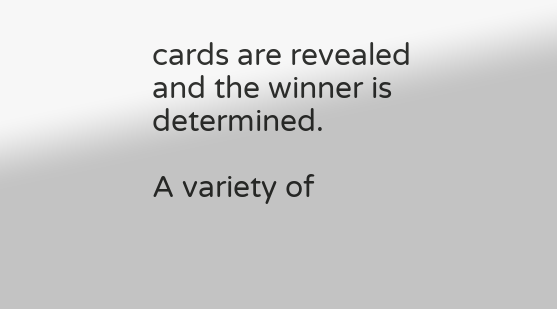cards are revealed and the winner is determined.

A variety of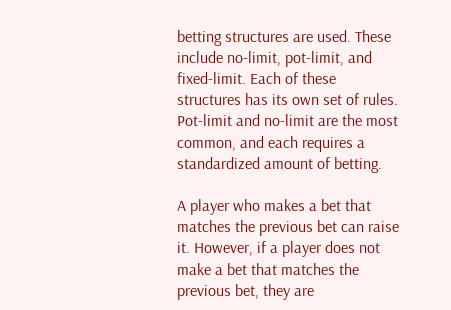betting structures are used. These include no-limit, pot-limit, and fixed-limit. Each of these structures has its own set of rules. Pot-limit and no-limit are the most common, and each requires a standardized amount of betting.

A player who makes a bet that matches the previous bet can raise it. However, if a player does not make a bet that matches the previous bet, they are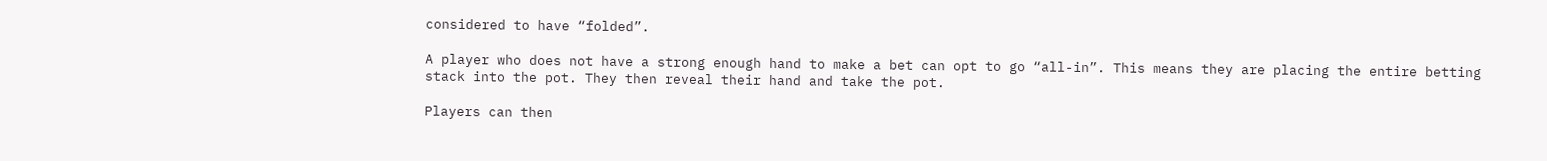considered to have “folded”.

A player who does not have a strong enough hand to make a bet can opt to go “all-in”. This means they are placing the entire betting stack into the pot. They then reveal their hand and take the pot.

Players can then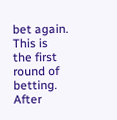bet again. This is the first round of betting. After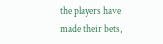the players have made their bets,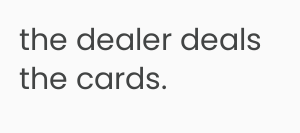the dealer deals the cards.